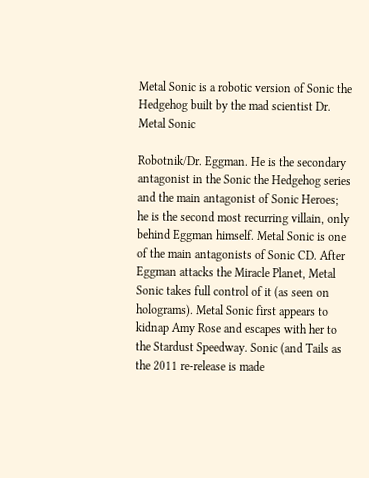Metal Sonic is a robotic version of Sonic the Hedgehog built by the mad scientist Dr.
Metal Sonic

Robotnik/Dr. Eggman. He is the secondary antagonist in the Sonic the Hedgehog series and the main antagonist of Sonic Heroes; he is the second most recurring villain, only behind Eggman himself. Metal Sonic is one of the main antagonists of Sonic CD. After Eggman attacks the Miracle Planet, Metal Sonic takes full control of it (as seen on holograms). Metal Sonic first appears to kidnap Amy Rose and escapes with her to the Stardust Speedway. Sonic (and Tails as the 2011 re-release is made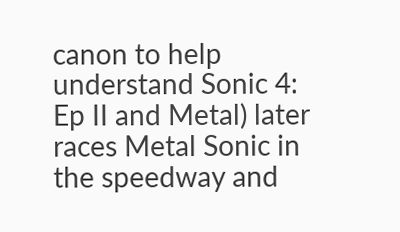canon to help understand Sonic 4: Ep II and Metal) later races Metal Sonic in the speedway and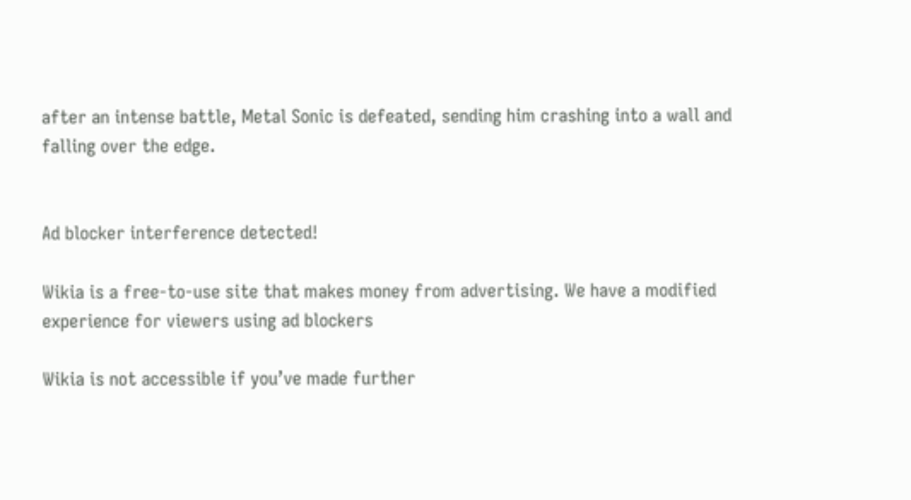after an intense battle, Metal Sonic is defeated, sending him crashing into a wall and falling over the edge.


Ad blocker interference detected!

Wikia is a free-to-use site that makes money from advertising. We have a modified experience for viewers using ad blockers

Wikia is not accessible if you’ve made further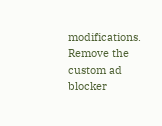modifications. Remove the custom ad blocker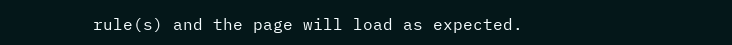rule(s) and the page will load as expected.